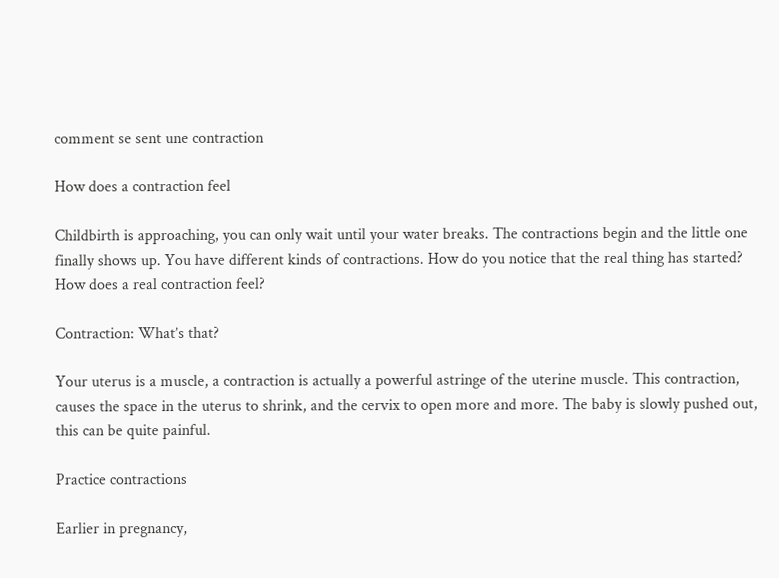comment se sent une contraction

How does a contraction feel

Childbirth is approaching, you can only wait until your water breaks. The contractions begin and the little one finally shows up. You have different kinds of contractions. How do you notice that the real thing has started? How does a real contraction feel?

Contraction: What’s that?

Your uterus is a muscle, a contraction is actually a powerful astringe of the uterine muscle. This contraction, causes the space in the uterus to shrink, and the cervix to open more and more. The baby is slowly pushed out, this can be quite painful.

Practice contractions

Earlier in pregnancy,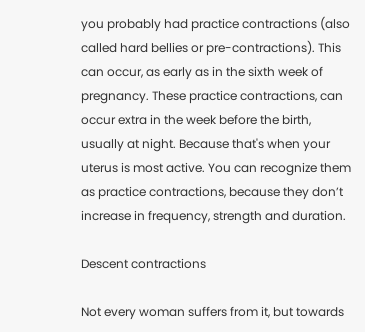you probably had practice contractions (also called hard bellies or pre-contractions). This can occur, as early as in the sixth week of pregnancy. These practice contractions, can occur extra in the week before the birth, usually at night. Because that's when your uterus is most active. You can recognize them as practice contractions, because they don’t increase in frequency, strength and duration.

Descent contractions

Not every woman suffers from it, but towards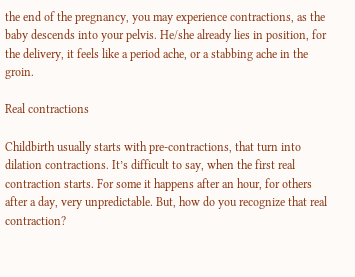the end of the pregnancy, you may experience contractions, as the baby descends into your pelvis. He/she already lies in position, for the delivery, it feels like a period ache, or a stabbing ache in the groin.

Real contractions

Childbirth usually starts with pre-contractions, that turn into dilation contractions. It’s difficult to say, when the first real contraction starts. For some it happens after an hour, for others after a day, very unpredictable. But, how do you recognize that real contraction?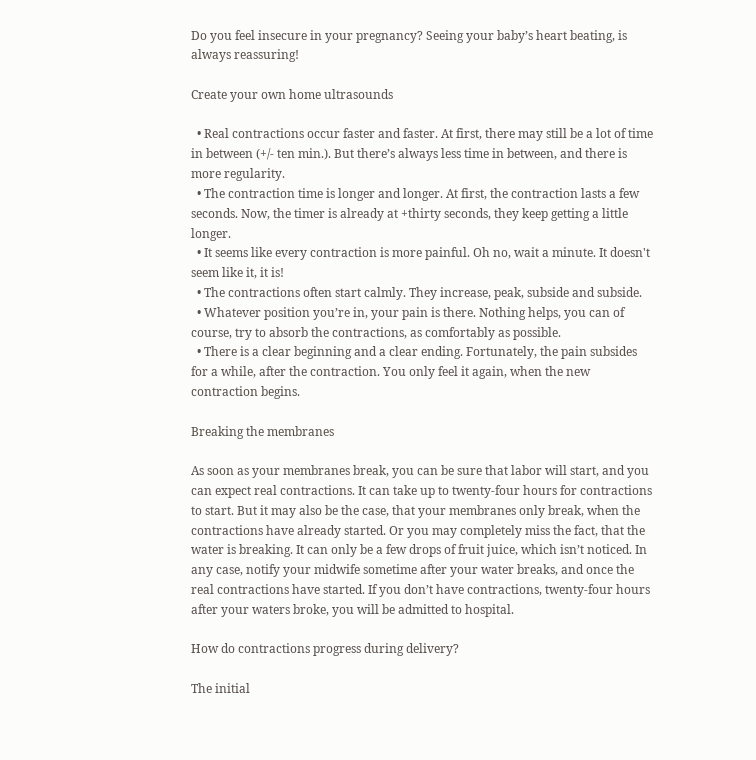Do you feel insecure in your pregnancy? Seeing your baby’s heart beating, is always reassuring!

Create your own home ultrasounds

  • Real contractions occur faster and faster. At first, there may still be a lot of time in between (+/- ten min.). But there’s always less time in between, and there is more regularity.
  • The contraction time is longer and longer. At first, the contraction lasts a few seconds. Now, the timer is already at +thirty seconds, they keep getting a little longer.
  • It seems like every contraction is more painful. Oh no, wait a minute. It doesn't seem like it, it is!
  • The contractions often start calmly. They increase, peak, subside and subside.
  • Whatever position you’re in, your pain is there. Nothing helps, you can of course, try to absorb the contractions, as comfortably as possible.
  • There is a clear beginning and a clear ending. Fortunately, the pain subsides for a while, after the contraction. You only feel it again, when the new contraction begins.

Breaking the membranes

As soon as your membranes break, you can be sure that labor will start, and you can expect real contractions. It can take up to twenty-four hours for contractions to start. But it may also be the case, that your membranes only break, when the contractions have already started. Or you may completely miss the fact, that the water is breaking. It can only be a few drops of fruit juice, which isn’t noticed. In any case, notify your midwife sometime after your water breaks, and once the real contractions have started. If you don’t have contractions, twenty-four hours after your waters broke, you will be admitted to hospital.

How do contractions progress during delivery?

The initial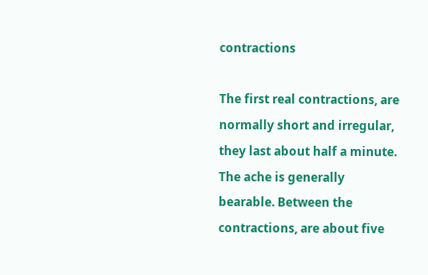contractions

The first real contractions, are normally short and irregular, they last about half a minute. The ache is generally bearable. Between the contractions, are about five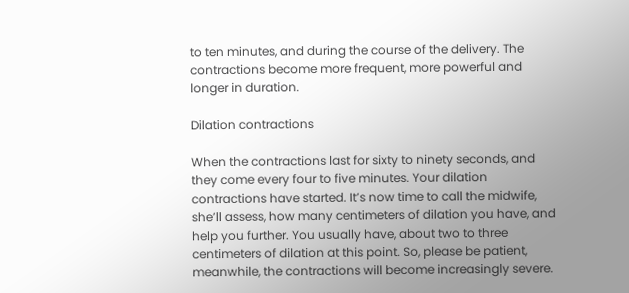to ten minutes, and during the course of the delivery. The contractions become more frequent, more powerful and longer in duration.

Dilation contractions

When the contractions last for sixty to ninety seconds, and they come every four to five minutes. Your dilation contractions have started. It’s now time to call the midwife, she’ll assess, how many centimeters of dilation you have, and help you further. You usually have, about two to three centimeters of dilation at this point. So, please be patient, meanwhile, the contractions will become increasingly severe.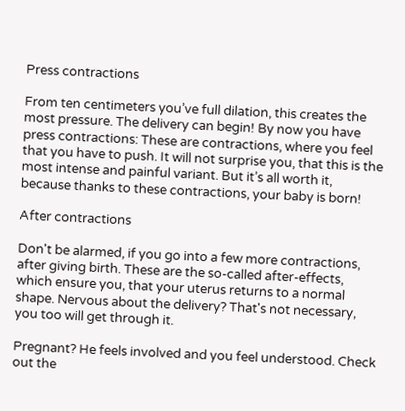Press contractions

From ten centimeters you’ve full dilation, this creates the most pressure. The delivery can begin! By now you have press contractions: These are contractions, where you feel that you have to push. It will not surprise you, that this is the most intense and painful variant. But it’s all worth it, because thanks to these contractions, your baby is born!

After contractions

Don't be alarmed, if you go into a few more contractions, after giving birth. These are the so-called after-effects, which ensure you, that your uterus returns to a normal shape. Nervous about the delivery? That's not necessary, you too will get through it.

Pregnant? He feels involved and you feel understood. Check out the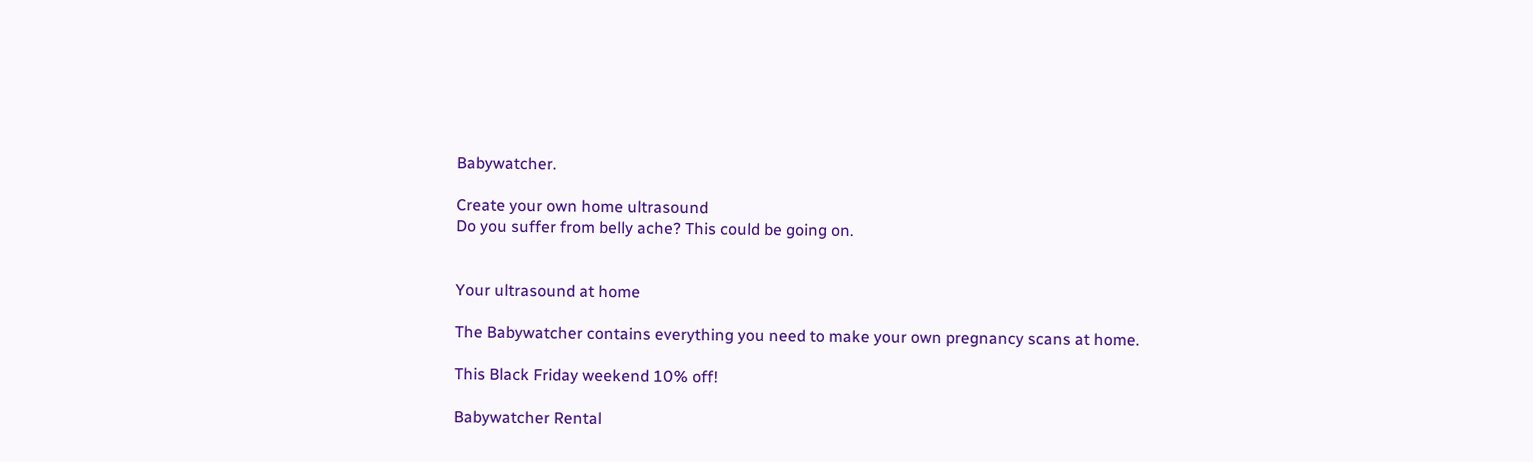Babywatcher.

Create your own home ultrasound
Do you suffer from belly ache? This could be going on.


Your ultrasound at home

The Babywatcher contains everything you need to make your own pregnancy scans at home.

This Black Friday weekend 10% off!

Babywatcher Rental